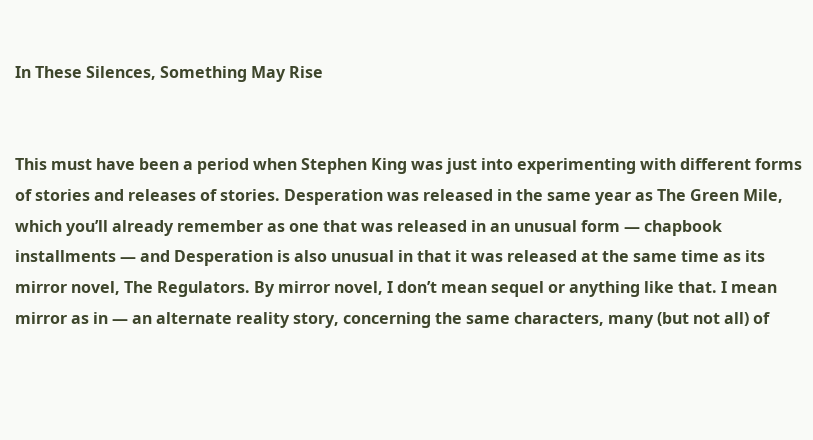In These Silences, Something May Rise


This must have been a period when Stephen King was just into experimenting with different forms of stories and releases of stories. Desperation was released in the same year as The Green Mile, which you’ll already remember as one that was released in an unusual form — chapbook installments — and Desperation is also unusual in that it was released at the same time as its mirror novel, The Regulators. By mirror novel, I don’t mean sequel or anything like that. I mean mirror as in — an alternate reality story, concerning the same characters, many (but not all) of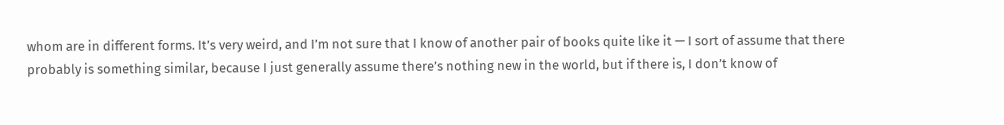whom are in different forms. It’s very weird, and I’m not sure that I know of another pair of books quite like it — I sort of assume that there probably is something similar, because I just generally assume there’s nothing new in the world, but if there is, I don’t know of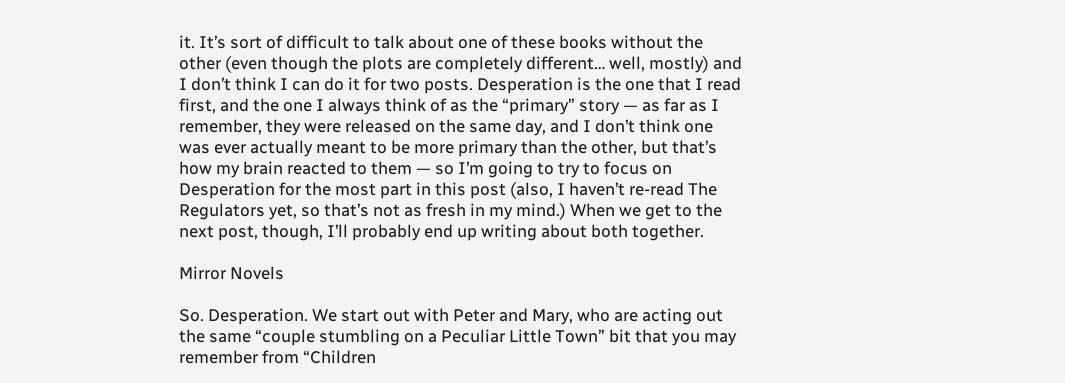it. It’s sort of difficult to talk about one of these books without the other (even though the plots are completely different… well, mostly) and I don’t think I can do it for two posts. Desperation is the one that I read first, and the one I always think of as the “primary” story — as far as I remember, they were released on the same day, and I don’t think one was ever actually meant to be more primary than the other, but that’s how my brain reacted to them — so I’m going to try to focus on Desperation for the most part in this post (also, I haven’t re-read The Regulators yet, so that’s not as fresh in my mind.) When we get to the next post, though, I’ll probably end up writing about both together.

Mirror Novels

So. Desperation. We start out with Peter and Mary, who are acting out the same “couple stumbling on a Peculiar Little Town” bit that you may remember from “Children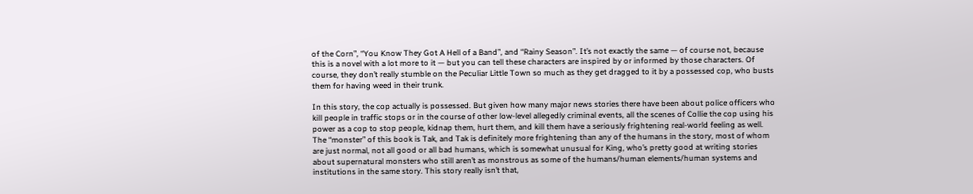of the Corn”, “You Know They Got A Hell of a Band”, and “Rainy Season”. It’s not exactly the same — of course not, because this is a novel with a lot more to it — but you can tell these characters are inspired by or informed by those characters. Of course, they don’t really stumble on the Peculiar Little Town so much as they get dragged to it by a possessed cop, who busts them for having weed in their trunk.

In this story, the cop actually is possessed. But given how many major news stories there have been about police officers who kill people in traffic stops or in the course of other low-level allegedly criminal events, all the scenes of Collie the cop using his power as a cop to stop people, kidnap them, hurt them, and kill them have a seriously frightening real-world feeling as well. The “monster” of this book is Tak, and Tak is definitely more frightening than any of the humans in the story, most of whom are just normal, not all good or all bad humans, which is somewhat unusual for King, who’s pretty good at writing stories about supernatural monsters who still aren’t as monstrous as some of the humans/human elements/human systems and institutions in the same story. This story really isn’t that,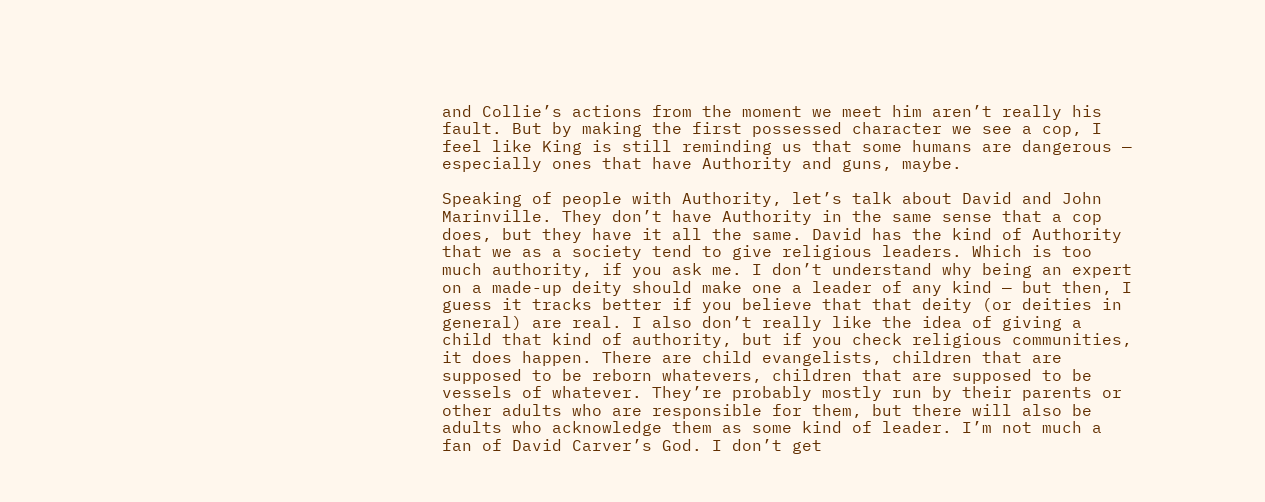and Collie’s actions from the moment we meet him aren’t really his fault. But by making the first possessed character we see a cop, I feel like King is still reminding us that some humans are dangerous — especially ones that have Authority and guns, maybe.

Speaking of people with Authority, let’s talk about David and John Marinville. They don’t have Authority in the same sense that a cop does, but they have it all the same. David has the kind of Authority that we as a society tend to give religious leaders. Which is too much authority, if you ask me. I don’t understand why being an expert on a made-up deity should make one a leader of any kind — but then, I guess it tracks better if you believe that that deity (or deities in general) are real. I also don’t really like the idea of giving a child that kind of authority, but if you check religious communities, it does happen. There are child evangelists, children that are supposed to be reborn whatevers, children that are supposed to be vessels of whatever. They’re probably mostly run by their parents or other adults who are responsible for them, but there will also be adults who acknowledge them as some kind of leader. I’m not much a fan of David Carver’s God. I don’t get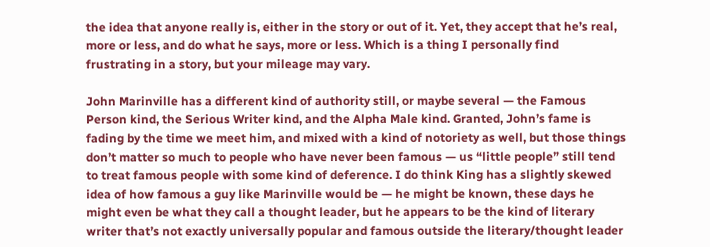the idea that anyone really is, either in the story or out of it. Yet, they accept that he’s real, more or less, and do what he says, more or less. Which is a thing I personally find frustrating in a story, but your mileage may vary.

John Marinville has a different kind of authority still, or maybe several — the Famous Person kind, the Serious Writer kind, and the Alpha Male kind. Granted, John’s fame is fading by the time we meet him, and mixed with a kind of notoriety as well, but those things don’t matter so much to people who have never been famous — us “little people” still tend to treat famous people with some kind of deference. I do think King has a slightly skewed idea of how famous a guy like Marinville would be — he might be known, these days he might even be what they call a thought leader, but he appears to be the kind of literary writer that’s not exactly universally popular and famous outside the literary/thought leader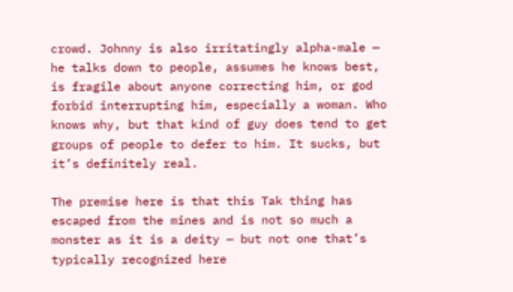crowd. Johnny is also irritatingly alpha-male — he talks down to people, assumes he knows best, is fragile about anyone correcting him, or god forbid interrupting him, especially a woman. Who knows why, but that kind of guy does tend to get groups of people to defer to him. It sucks, but it’s definitely real.

The premise here is that this Tak thing has escaped from the mines and is not so much a monster as it is a deity — but not one that’s typically recognized here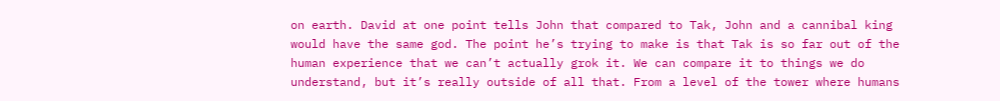on earth. David at one point tells John that compared to Tak, John and a cannibal king would have the same god. The point he’s trying to make is that Tak is so far out of the human experience that we can’t actually grok it. We can compare it to things we do understand, but it’s really outside of all that. From a level of the tower where humans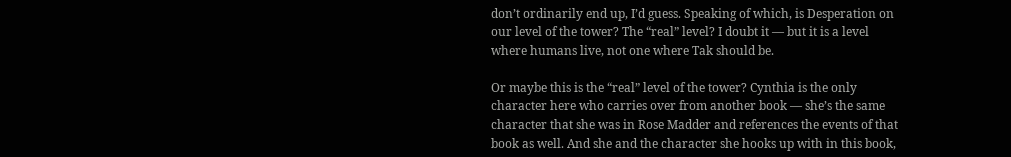don’t ordinarily end up, I’d guess. Speaking of which, is Desperation on our level of the tower? The “real” level? I doubt it — but it is a level where humans live, not one where Tak should be.

Or maybe this is the “real” level of the tower? Cynthia is the only character here who carries over from another book — she’s the same character that she was in Rose Madder and references the events of that book as well. And she and the character she hooks up with in this book,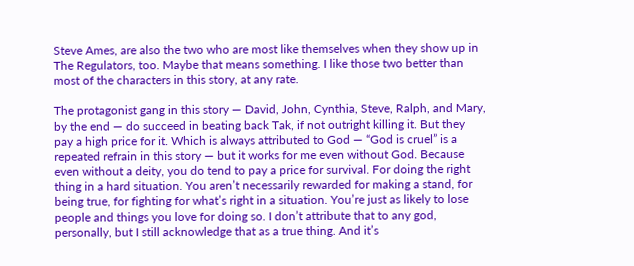Steve Ames, are also the two who are most like themselves when they show up in The Regulators, too. Maybe that means something. I like those two better than most of the characters in this story, at any rate.

The protagonist gang in this story — David, John, Cynthia, Steve, Ralph, and Mary, by the end — do succeed in beating back Tak, if not outright killing it. But they pay a high price for it. Which is always attributed to God — “God is cruel” is a repeated refrain in this story — but it works for me even without God. Because even without a deity, you do tend to pay a price for survival. For doing the right thing in a hard situation. You aren’t necessarily rewarded for making a stand, for being true, for fighting for what’s right in a situation. You’re just as likely to lose people and things you love for doing so. I don’t attribute that to any god, personally, but I still acknowledge that as a true thing. And it’s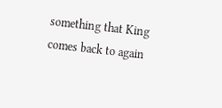something that King comes back to again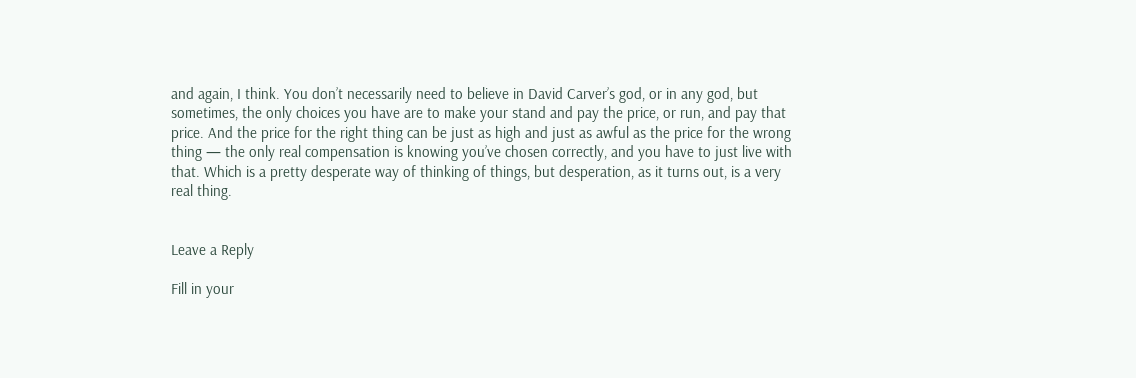and again, I think. You don’t necessarily need to believe in David Carver’s god, or in any god, but sometimes, the only choices you have are to make your stand and pay the price, or run, and pay that price. And the price for the right thing can be just as high and just as awful as the price for the wrong thing — the only real compensation is knowing you’ve chosen correctly, and you have to just live with that. Which is a pretty desperate way of thinking of things, but desperation, as it turns out, is a very real thing.


Leave a Reply

Fill in your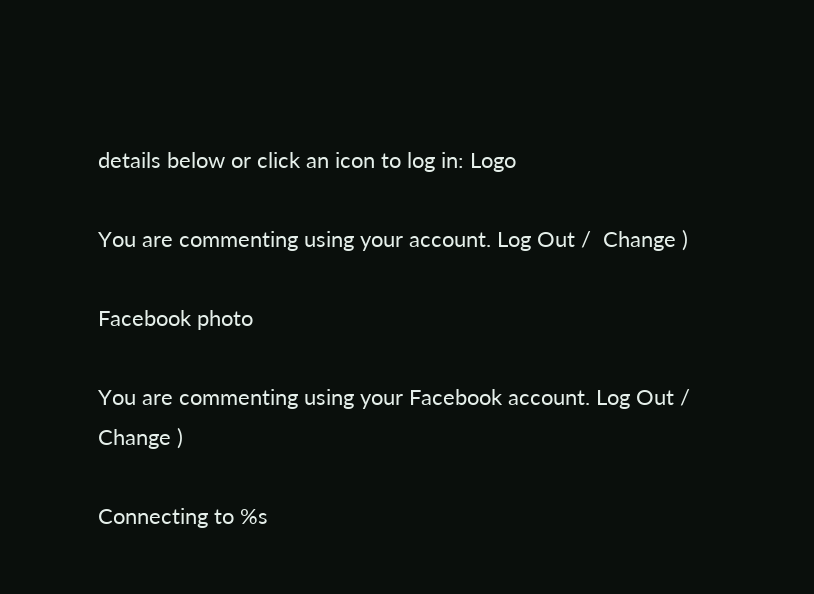details below or click an icon to log in: Logo

You are commenting using your account. Log Out /  Change )

Facebook photo

You are commenting using your Facebook account. Log Out /  Change )

Connecting to %s